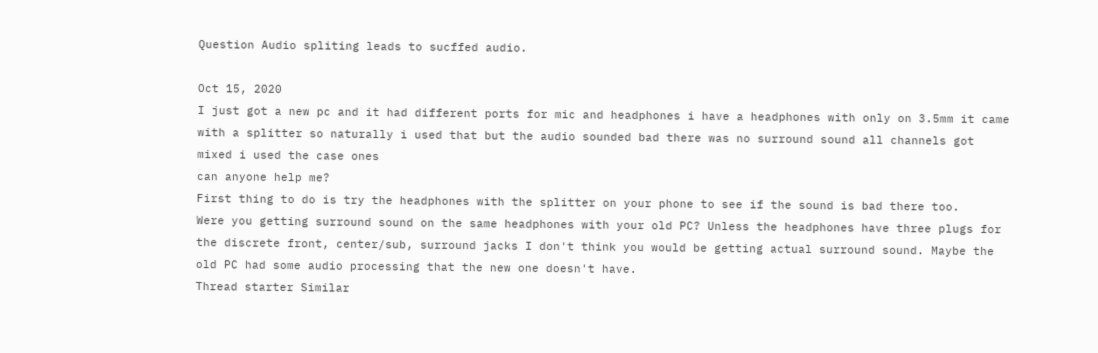Question Audio spliting leads to sucffed audio.

Oct 15, 2020
I just got a new pc and it had different ports for mic and headphones i have a headphones with only on 3.5mm it came with a splitter so naturally i used that but the audio sounded bad there was no surround sound all channels got mixed i used the case ones
can anyone help me?
First thing to do is try the headphones with the splitter on your phone to see if the sound is bad there too.
Were you getting surround sound on the same headphones with your old PC? Unless the headphones have three plugs for the discrete front, center/sub, surround jacks I don't think you would be getting actual surround sound. Maybe the old PC had some audio processing that the new one doesn't have.
Thread starter Similar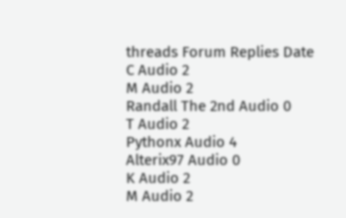threads Forum Replies Date
C Audio 2
M Audio 2
Randall The 2nd Audio 0
T Audio 2
Pythonx Audio 4
Alterix97 Audio 0
K Audio 2
M Audio 2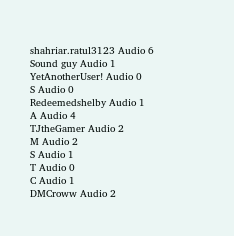shahriar.ratul3123 Audio 6
Sound guy Audio 1
YetAnotherUser! Audio 0
S Audio 0
Redeemedshelby Audio 1
A Audio 4
TJtheGamer Audio 2
M Audio 2
S Audio 1
T Audio 0
C Audio 1
DMCroww Audio 2